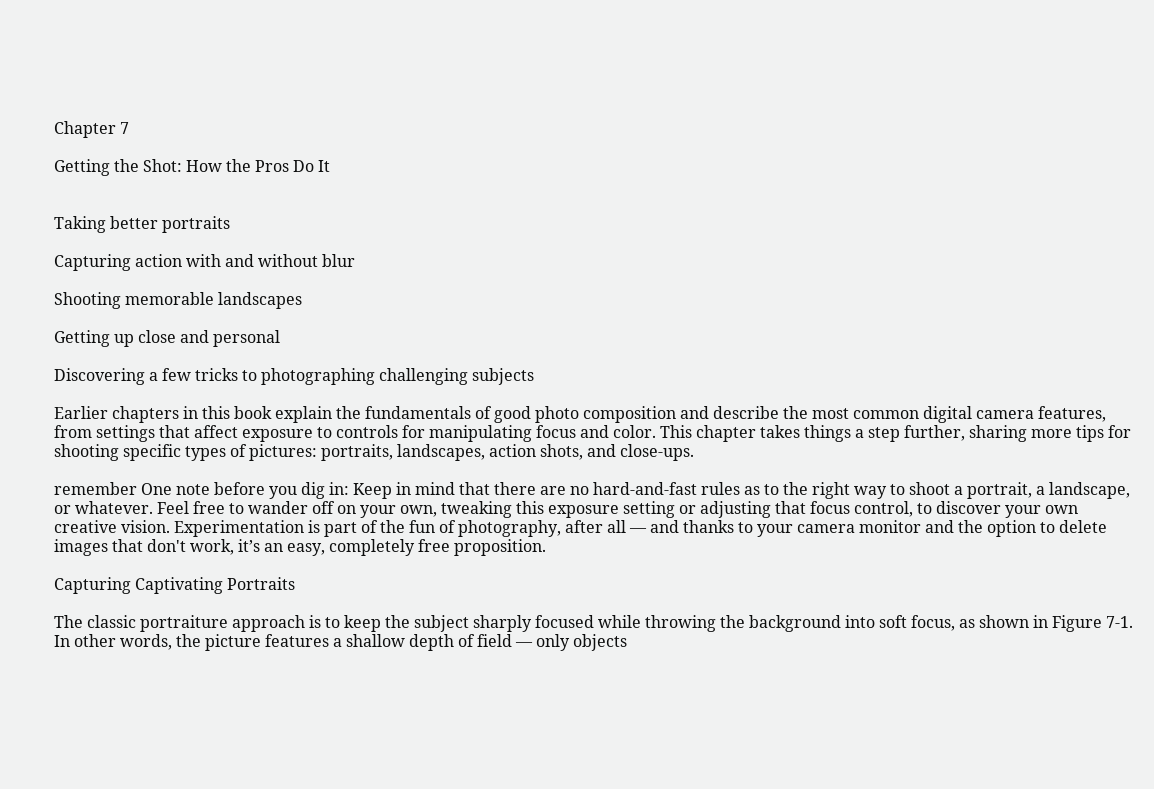Chapter 7

Getting the Shot: How the Pros Do It


Taking better portraits

Capturing action with and without blur

Shooting memorable landscapes

Getting up close and personal

Discovering a few tricks to photographing challenging subjects

Earlier chapters in this book explain the fundamentals of good photo composition and describe the most common digital camera features, from settings that affect exposure to controls for manipulating focus and color. This chapter takes things a step further, sharing more tips for shooting specific types of pictures: portraits, landscapes, action shots, and close-ups.

remember One note before you dig in: Keep in mind that there are no hard-and-fast rules as to the right way to shoot a portrait, a landscape, or whatever. Feel free to wander off on your own, tweaking this exposure setting or adjusting that focus control, to discover your own creative vision. Experimentation is part of the fun of photography, after all — and thanks to your camera monitor and the option to delete images that don't work, it’s an easy, completely free proposition.

Capturing Captivating Portraits

The classic portraiture approach is to keep the subject sharply focused while throwing the background into soft focus, as shown in Figure 7-1. In other words, the picture features a shallow depth of field — only objects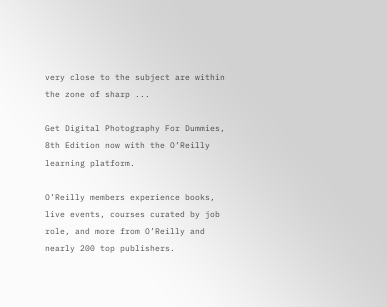very close to the subject are within the zone of sharp ...

Get Digital Photography For Dummies, 8th Edition now with the O’Reilly learning platform.

O’Reilly members experience books, live events, courses curated by job role, and more from O’Reilly and nearly 200 top publishers.